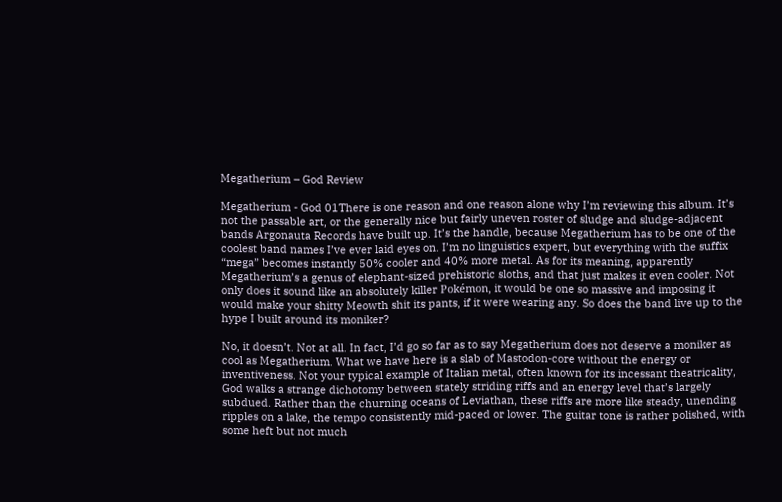Megatherium – God Review

Megatherium - God 01There is one reason and one reason alone why I’m reviewing this album. It’s not the passable art, or the generally nice but fairly uneven roster of sludge and sludge-adjacent bands Argonauta Records have built up. It’s the handle, because Megatherium has to be one of the coolest band names I’ve ever laid eyes on. I’m no linguistics expert, but everything with the suffix “mega” becomes instantly 50% cooler and 40% more metal. As for its meaning, apparently Megatherium’s a genus of elephant-sized prehistoric sloths, and that just makes it even cooler. Not only does it sound like an absolutely killer Pokémon, it would be one so massive and imposing it would make your shitty Meowth shit its pants, if it were wearing any. So does the band live up to the hype I built around its moniker?

No, it doesn’t. Not at all. In fact, I’d go so far as to say Megatherium does not deserve a moniker as cool as Megatherium. What we have here is a slab of Mastodon-core without the energy or inventiveness. Not your typical example of Italian metal, often known for its incessant theatricality, God walks a strange dichotomy between stately striding riffs and an energy level that’s largely subdued. Rather than the churning oceans of Leviathan, these riffs are more like steady, unending ripples on a lake, the tempo consistently mid-paced or lower. The guitar tone is rather polished, with some heft but not much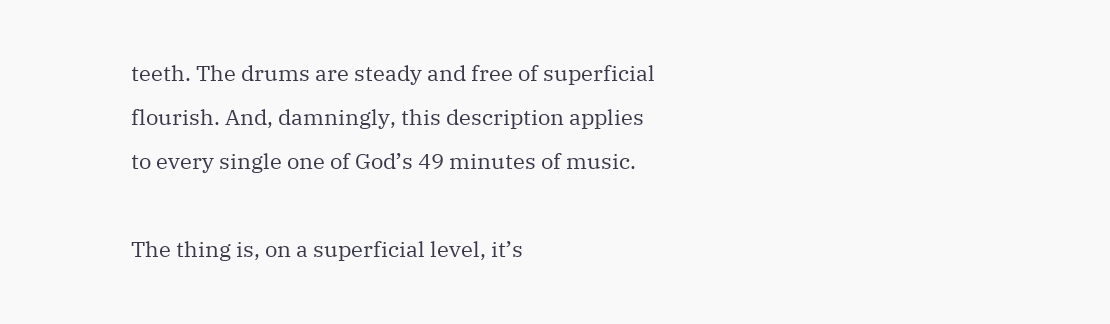teeth. The drums are steady and free of superficial flourish. And, damningly, this description applies to every single one of God’s 49 minutes of music.

The thing is, on a superficial level, it’s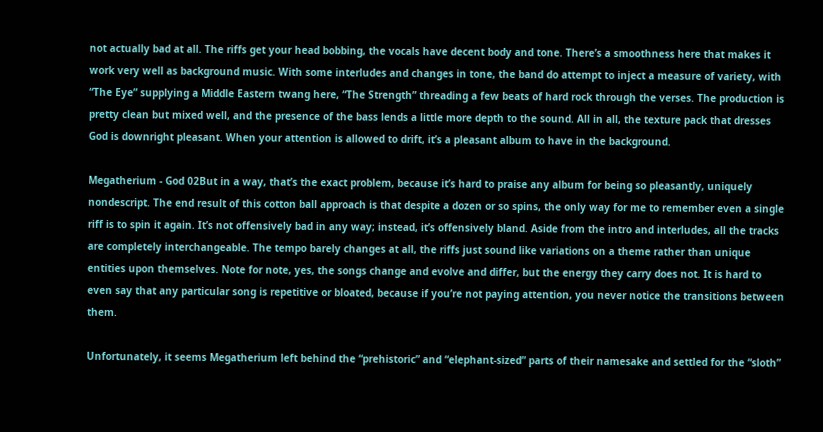not actually bad at all. The riffs get your head bobbing, the vocals have decent body and tone. There’s a smoothness here that makes it work very well as background music. With some interludes and changes in tone, the band do attempt to inject a measure of variety, with “The Eye” supplying a Middle Eastern twang here, “The Strength” threading a few beats of hard rock through the verses. The production is pretty clean but mixed well, and the presence of the bass lends a little more depth to the sound. All in all, the texture pack that dresses God is downright pleasant. When your attention is allowed to drift, it’s a pleasant album to have in the background.

Megatherium - God 02But in a way, that’s the exact problem, because it’s hard to praise any album for being so pleasantly, uniquely nondescript. The end result of this cotton ball approach is that despite a dozen or so spins, the only way for me to remember even a single riff is to spin it again. It’s not offensively bad in any way; instead, it’s offensively bland. Aside from the intro and interludes, all the tracks are completely interchangeable. The tempo barely changes at all, the riffs just sound like variations on a theme rather than unique entities upon themselves. Note for note, yes, the songs change and evolve and differ, but the energy they carry does not. It is hard to even say that any particular song is repetitive or bloated, because if you’re not paying attention, you never notice the transitions between them.

Unfortunately, it seems Megatherium left behind the “prehistoric” and “elephant-sized” parts of their namesake and settled for the “sloth”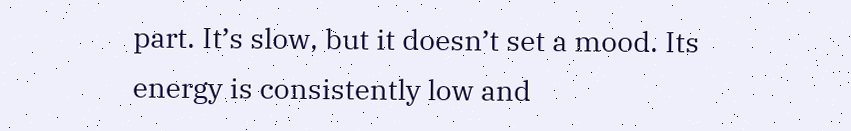part. It’s slow, but it doesn’t set a mood. Its energy is consistently low and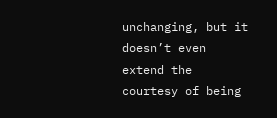unchanging, but it doesn’t even extend the courtesy of being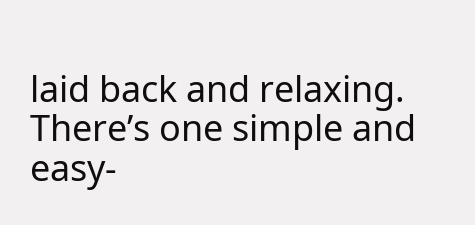laid back and relaxing. There’s one simple and easy-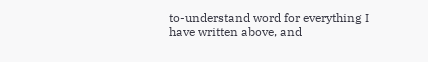to-understand word for everything I have written above, and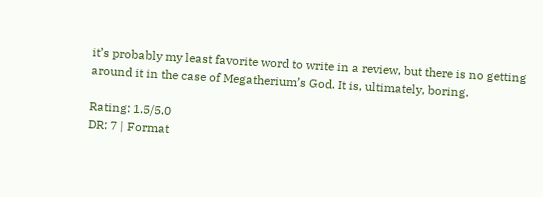it’s probably my least favorite word to write in a review, but there is no getting around it in the case of Megatherium’s God. It is, ultimately, boring.

Rating: 1.5/5.0
DR: 7 | Format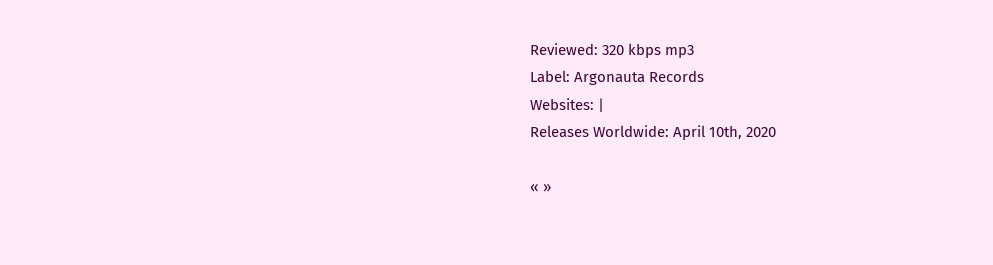Reviewed: 320 kbps mp3
Label: Argonauta Records
Websites: |
Releases Worldwide: April 10th, 2020

« »